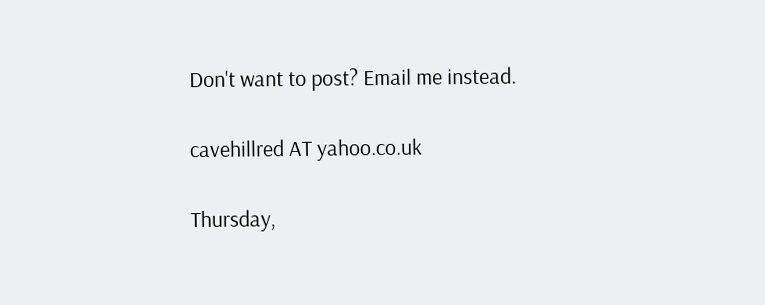Don't want to post? Email me instead.

cavehillred AT yahoo.co.uk

Thursday,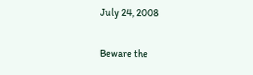July 24, 2008

Beware the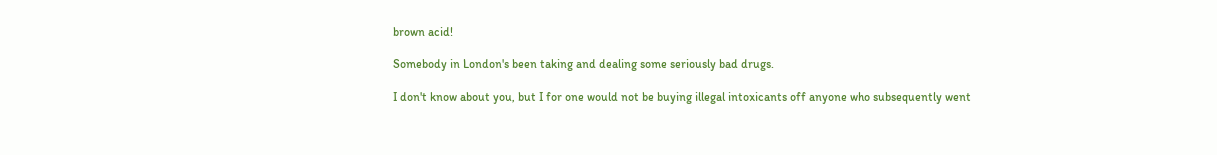brown acid!

Somebody in London's been taking and dealing some seriously bad drugs.

I don't know about you, but I for one would not be buying illegal intoxicants off anyone who subsequently went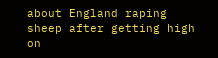about England raping sheep after getting high on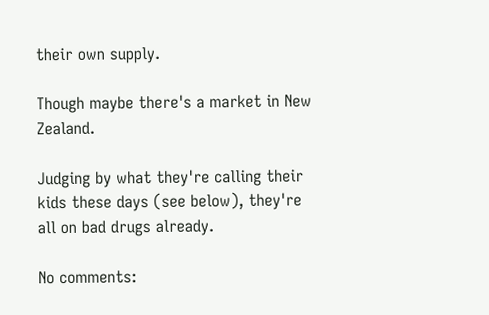their own supply.

Though maybe there's a market in New Zealand.

Judging by what they're calling their kids these days (see below), they're all on bad drugs already.

No comments: